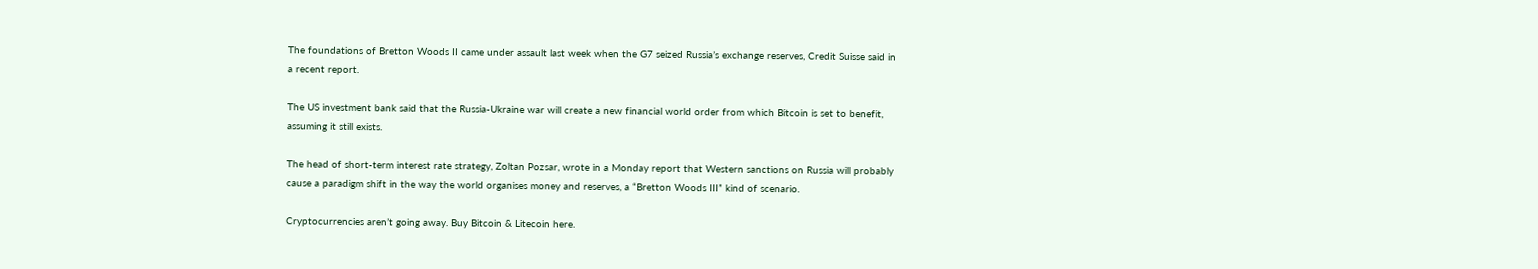The foundations of Bretton Woods II came under assault last week when the G7 seized Russia’s exchange reserves, Credit Suisse said in a recent report.

The US investment bank said that the Russia-Ukraine war will create a new financial world order from which Bitcoin is set to benefit, assuming it still exists.

The head of short-term interest rate strategy, Zoltan Pozsar, wrote in a Monday report that Western sanctions on Russia will probably cause a paradigm shift in the way the world organises money and reserves, a “Bretton Woods III” kind of scenario.

Cryptocurrencies aren’t going away. Buy Bitcoin & Litecoin here.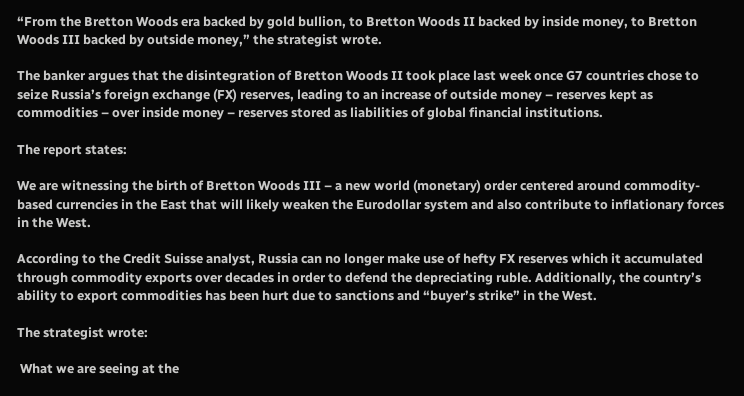“From the Bretton Woods era backed by gold bullion, to Bretton Woods II backed by inside money, to Bretton Woods III backed by outside money,” the strategist wrote.

The banker argues that the disintegration of Bretton Woods II took place last week once G7 countries chose to seize Russia’s foreign exchange (FX) reserves, leading to an increase of outside money – reserves kept as commodities – over inside money – reserves stored as liabilities of global financial institutions.

The report states:

We are witnessing the birth of Bretton Woods III – a new world (monetary) order centered around commodity-based currencies in the East that will likely weaken the Eurodollar system and also contribute to inflationary forces in the West.

According to the Credit Suisse analyst, Russia can no longer make use of hefty FX reserves which it accumulated through commodity exports over decades in order to defend the depreciating ruble. Additionally, the country’s ability to export commodities has been hurt due to sanctions and “buyer’s strike” in the West.

The strategist wrote:

 What we are seeing at the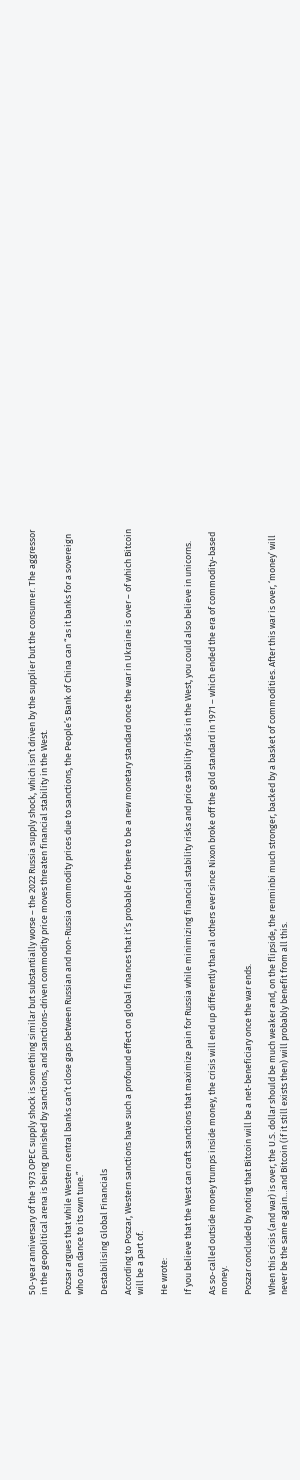50-year anniversary of the 1973 OPEC supply shock is something similar but substantially worse – the 2022 Russia supply shock, which isn’t driven by the supplier but the consumer. The aggressor in the geopolitical arena is being punished by sanctions, and sanctions-driven commodity price moves threaten financial stability in the West.

Pozsar argues that while Western central banks can’t close gaps between Russian and non-Russia commodity prices due to sanctions, the People’s Bank of China can “as it banks for a sovereign who can dance to its own tune.”

Destabilising Global Financials

According to Poszar, Western sanctions have such a profound effect on global finances that it’s probable for there to be a new monetary standard once the war in Ukraine is over – of which Bitcoin will be a part of.

He wrote:

If you believe that the West can craft sanctions that maximize pain for Russia while minimizing financial stability risks and price stability risks in the West, you could also believe in unicorns.

As so-called outside money trumps inside money, the crisis will end up differently than al others ever since Nixon broke off the gold standard in 1971 – which ended the era of commodity-based money.

Poszar concluded by noting that Bitcoin will be a net-beneficiary once the war ends.

When this crisis (and war) is over, the U.S. dollar should be much weaker and, on the flipside, the renminbi much stronger, backed by a basket of commodities. After this war is over, ‘money’ will never be the same again…and Bitcoin (if it still exists then) will probably benefit from all this.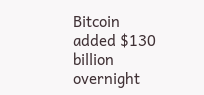Bitcoin added $130 billion overnight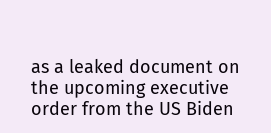as a leaked document on the upcoming executive order from the US Biden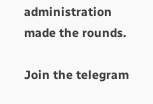administration made the rounds.

Join the telegram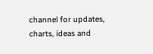channel for updates, charts, ideas and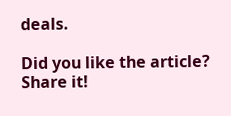deals.

Did you like the article? Share it!